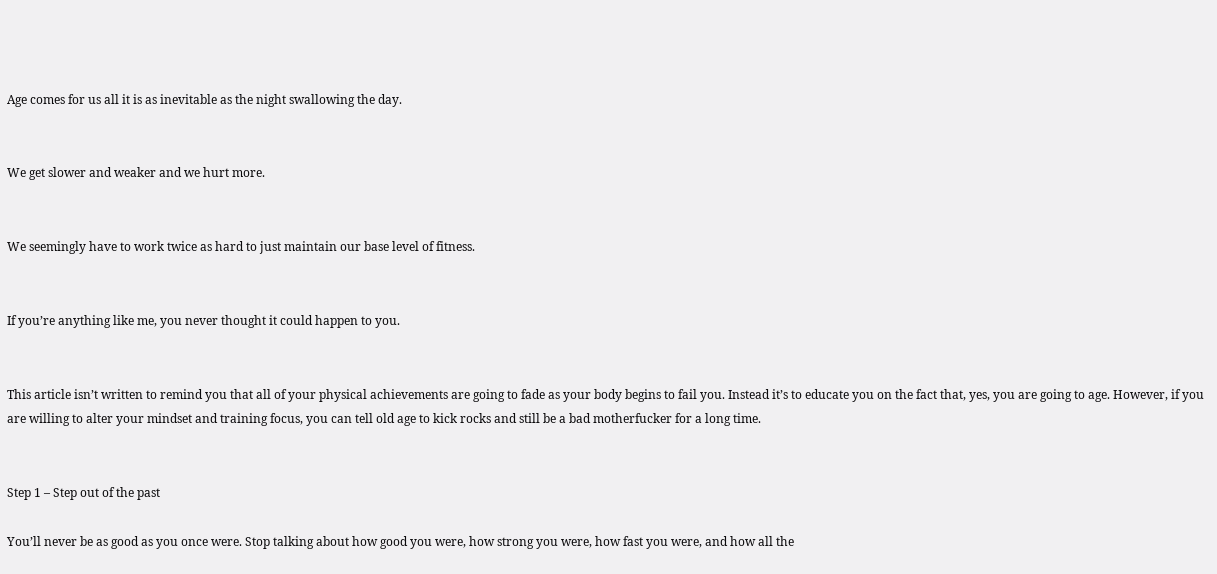Age comes for us all it is as inevitable as the night swallowing the day.


We get slower and weaker and we hurt more.


We seemingly have to work twice as hard to just maintain our base level of fitness.


If you’re anything like me, you never thought it could happen to you.


This article isn’t written to remind you that all of your physical achievements are going to fade as your body begins to fail you. Instead it’s to educate you on the fact that, yes, you are going to age. However, if you are willing to alter your mindset and training focus, you can tell old age to kick rocks and still be a bad motherfucker for a long time.


Step 1 – Step out of the past

You’ll never be as good as you once were. Stop talking about how good you were, how strong you were, how fast you were, and how all the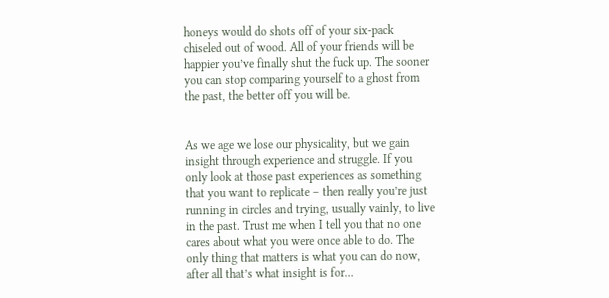honeys would do shots off of your six-pack chiseled out of wood. All of your friends will be happier you’ve finally shut the fuck up. The sooner you can stop comparing yourself to a ghost from the past, the better off you will be.


As we age we lose our physicality, but we gain insight through experience and struggle. If you only look at those past experiences as something that you want to replicate – then really you’re just running in circles and trying, usually vainly, to live in the past. Trust me when I tell you that no one cares about what you were once able to do. The only thing that matters is what you can do now, after all that’s what insight is for…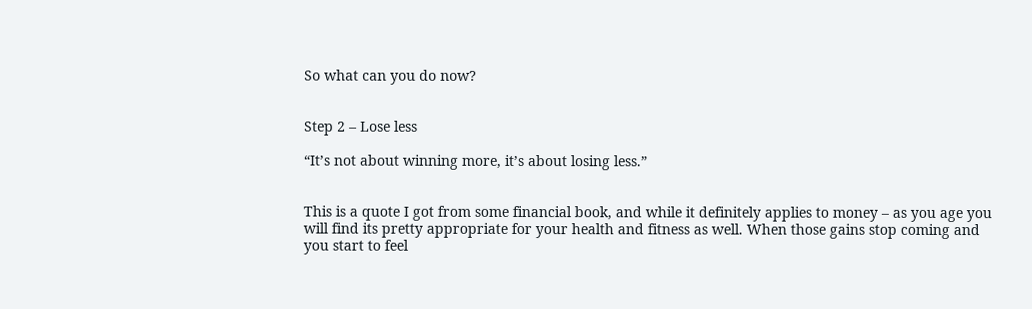So what can you do now?


Step 2 – Lose less

“It’s not about winning more, it’s about losing less.”


This is a quote I got from some financial book, and while it definitely applies to money – as you age you will find its pretty appropriate for your health and fitness as well. When those gains stop coming and you start to feel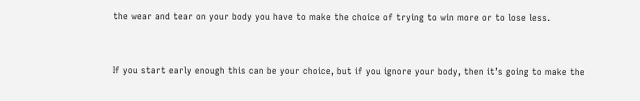the wear and tear on your body you have to make the choice of trying to win more or to lose less.


If you start early enough this can be your choice, but if you ignore your body, then it’s going to make the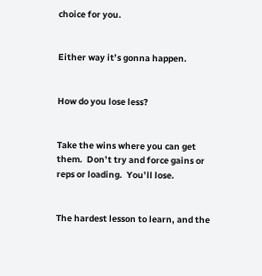choice for you.


Either way it’s gonna happen.


How do you lose less?


Take the wins where you can get them.  Don’t try and force gains or reps or loading.  You’ll lose.


The hardest lesson to learn, and the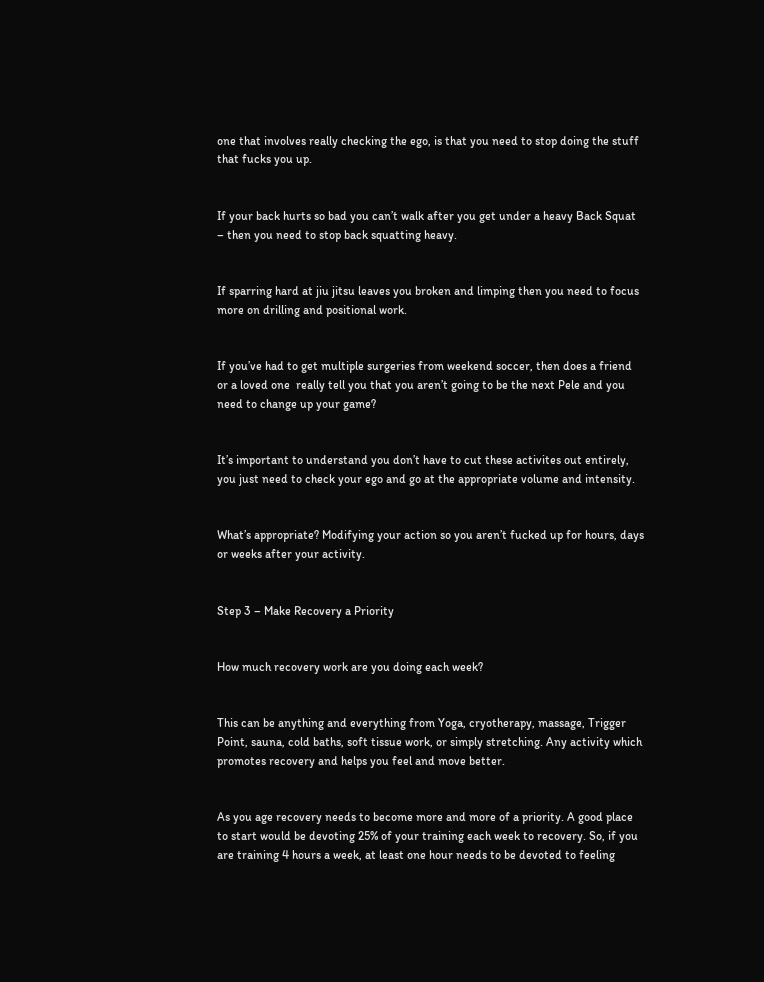one that involves really checking the ego, is that you need to stop doing the stuff that fucks you up.


If your back hurts so bad you can’t walk after you get under a heavy Back Squat – then you need to stop back squatting heavy.


If sparring hard at jiu jitsu leaves you broken and limping then you need to focus more on drilling and positional work.


If you’ve had to get multiple surgeries from weekend soccer, then does a friend or a loved one  really tell you that you aren’t going to be the next Pele and you need to change up your game?


It’s important to understand you don’t have to cut these activites out entirely, you just need to check your ego and go at the appropriate volume and intensity.


What’s appropriate? Modifying your action so you aren’t fucked up for hours, days or weeks after your activity.


Step 3 – Make Recovery a Priority


How much recovery work are you doing each week?


This can be anything and everything from Yoga, cryotherapy, massage, Trigger Point, sauna, cold baths, soft tissue work, or simply stretching. Any activity which promotes recovery and helps you feel and move better.


As you age recovery needs to become more and more of a priority. A good place to start would be devoting 25% of your training each week to recovery. So, if you are training 4 hours a week, at least one hour needs to be devoted to feeling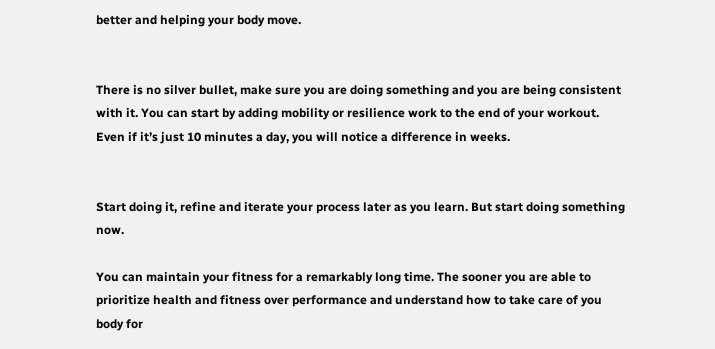better and helping your body move.


There is no silver bullet, make sure you are doing something and you are being consistent with it. You can start by adding mobility or resilience work to the end of your workout. Even if it’s just 10 minutes a day, you will notice a difference in weeks.


Start doing it, refine and iterate your process later as you learn. But start doing something now.

You can maintain your fitness for a remarkably long time. The sooner you are able to prioritize health and fitness over performance and understand how to take care of you body for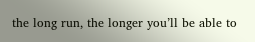the long run, the longer you’ll be able to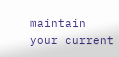maintain your current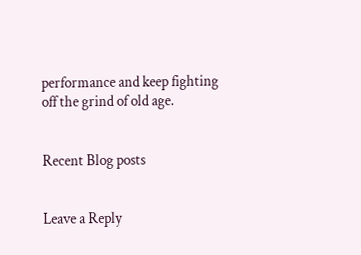performance and keep fighting off the grind of old age.


Recent Blog posts


Leave a Reply